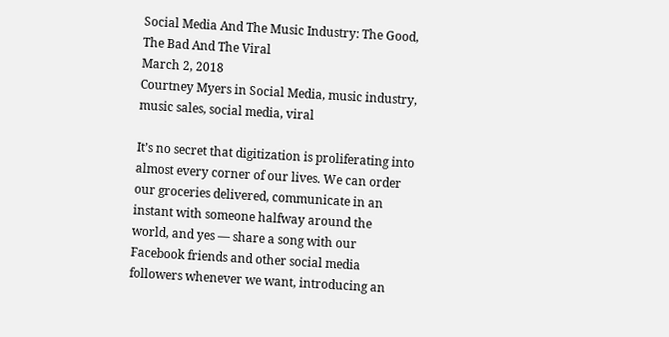Social Media And The Music Industry: The Good, The Bad And The Viral
March 2, 2018
Courtney Myers in Social Media, music industry, music sales, social media, viral

It’s no secret that digitization is proliferating into almost every corner of our lives. We can order our groceries delivered, communicate in an instant with someone halfway around the world, and yes — share a song with our Facebook friends and other social media followers whenever we want, introducing an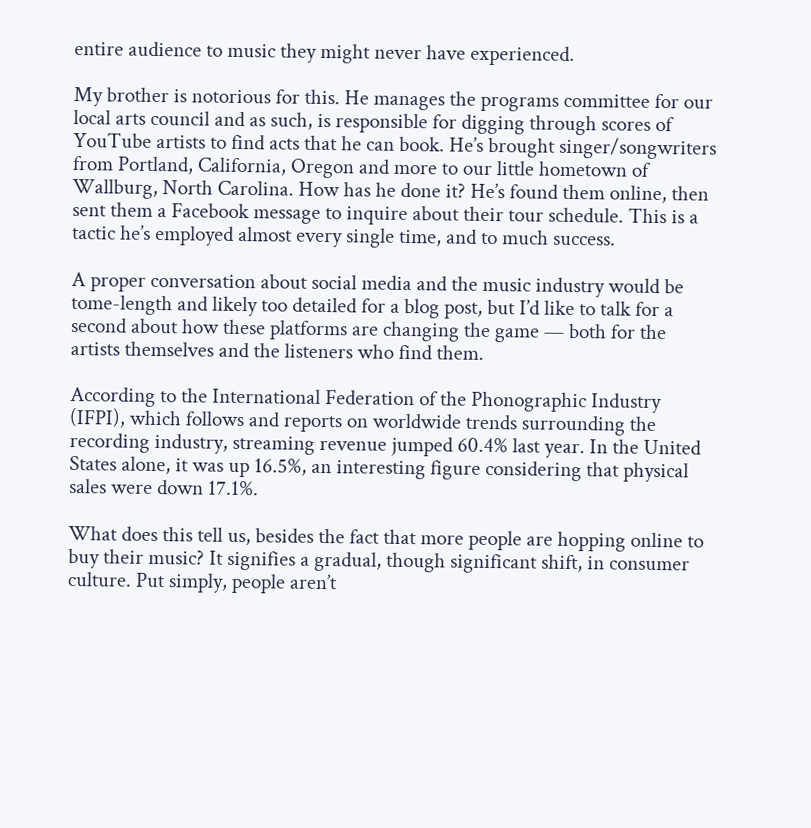entire audience to music they might never have experienced.

My brother is notorious for this. He manages the programs committee for our local arts council and as such, is responsible for digging through scores of YouTube artists to find acts that he can book. He’s brought singer/songwriters from Portland, California, Oregon and more to our little hometown of Wallburg, North Carolina. How has he done it? He’s found them online, then sent them a Facebook message to inquire about their tour schedule. This is a tactic he’s employed almost every single time, and to much success.

A proper conversation about social media and the music industry would be tome-length and likely too detailed for a blog post, but I’d like to talk for a second about how these platforms are changing the game — both for the artists themselves and the listeners who find them.

According to the International Federation of the Phonographic Industry (IFPI), which follows and reports on worldwide trends surrounding the recording industry, streaming revenue jumped 60.4% last year. In the United States alone, it was up 16.5%, an interesting figure considering that physical sales were down 17.1%.

What does this tell us, besides the fact that more people are hopping online to buy their music? It signifies a gradual, though significant shift, in consumer culture. Put simply, people aren’t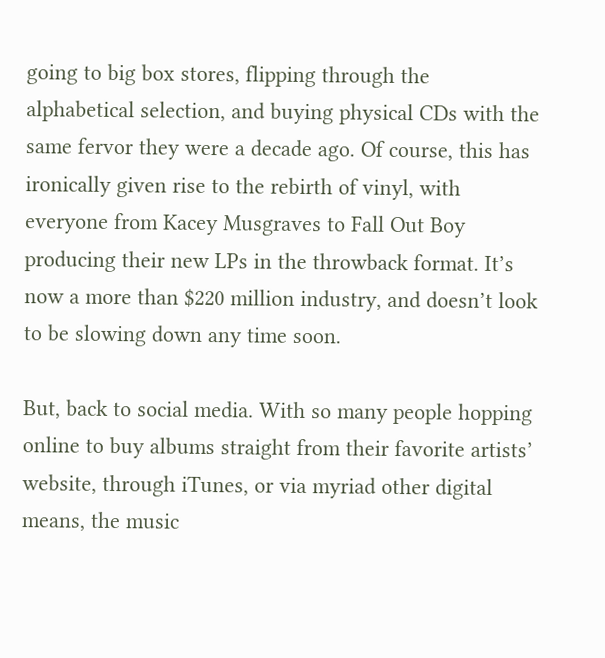going to big box stores, flipping through the alphabetical selection, and buying physical CDs with the same fervor they were a decade ago. Of course, this has ironically given rise to the rebirth of vinyl, with everyone from Kacey Musgraves to Fall Out Boy producing their new LPs in the throwback format. It’s now a more than $220 million industry, and doesn’t look to be slowing down any time soon.

But, back to social media. With so many people hopping online to buy albums straight from their favorite artists’ website, through iTunes, or via myriad other digital means, the music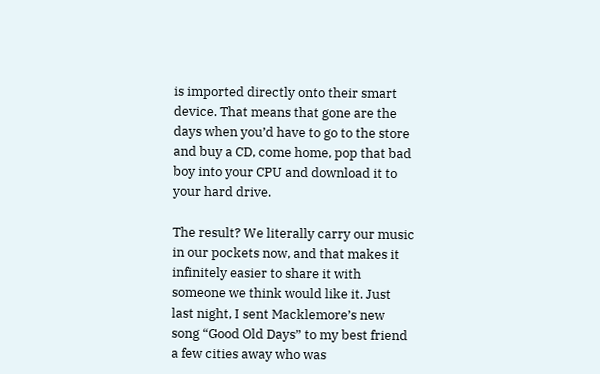is imported directly onto their smart device. That means that gone are the days when you’d have to go to the store and buy a CD, come home, pop that bad boy into your CPU and download it to your hard drive.

The result? We literally carry our music in our pockets now, and that makes it infinitely easier to share it with someone we think would like it. Just last night, I sent Macklemore’s new song “Good Old Days” to my best friend a few cities away who was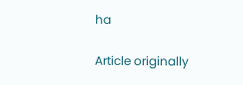ha

Article originally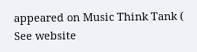appeared on Music Think Tank (
See website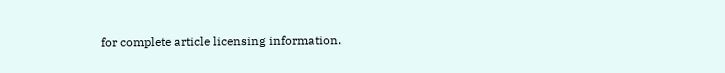for complete article licensing information.